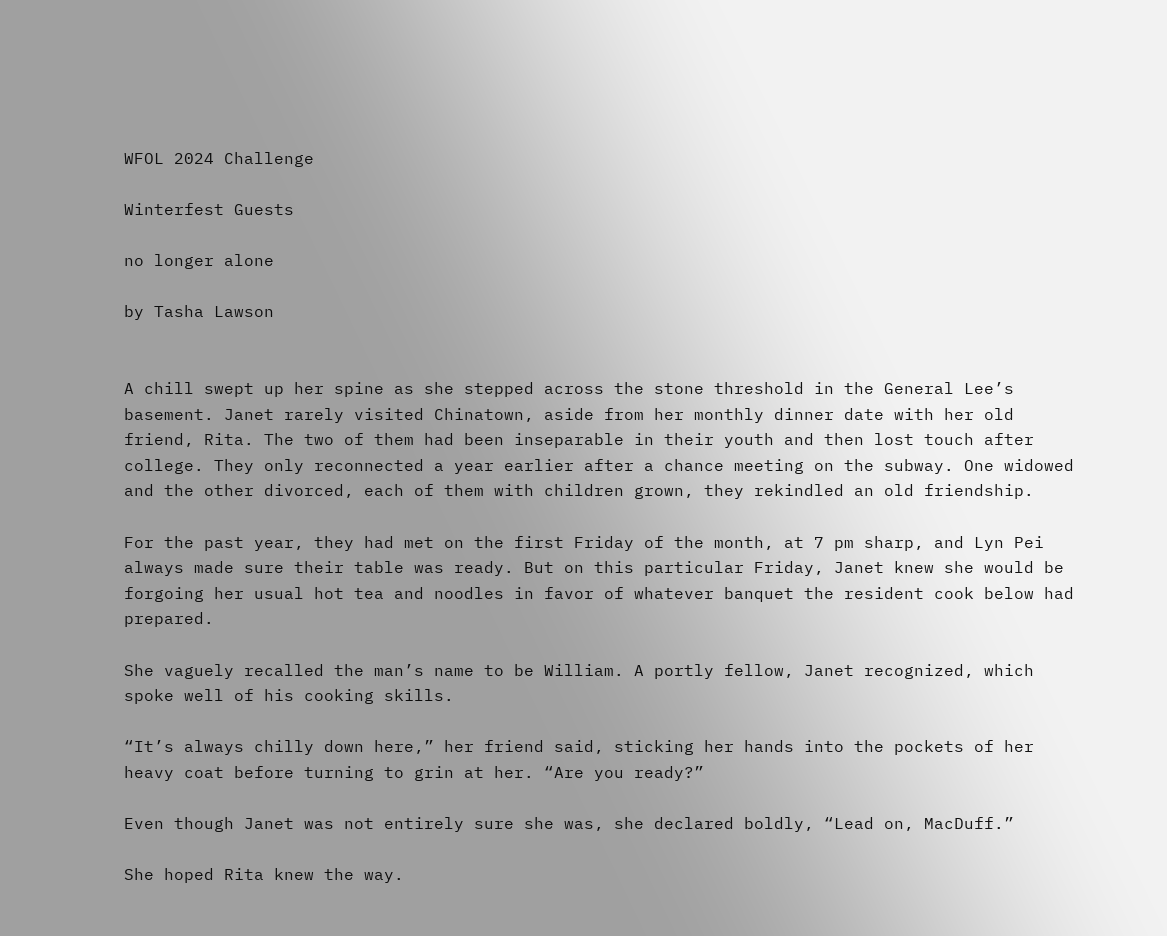WFOL 2024 Challenge

Winterfest Guests

no longer alone

by Tasha Lawson


A chill swept up her spine as she stepped across the stone threshold in the General Lee’s basement. Janet rarely visited Chinatown, aside from her monthly dinner date with her old friend, Rita. The two of them had been inseparable in their youth and then lost touch after college. They only reconnected a year earlier after a chance meeting on the subway. One widowed and the other divorced, each of them with children grown, they rekindled an old friendship.

For the past year, they had met on the first Friday of the month, at 7 pm sharp, and Lyn Pei always made sure their table was ready. But on this particular Friday, Janet knew she would be forgoing her usual hot tea and noodles in favor of whatever banquet the resident cook below had prepared.

She vaguely recalled the man’s name to be William. A portly fellow, Janet recognized, which spoke well of his cooking skills.

“It’s always chilly down here,” her friend said, sticking her hands into the pockets of her heavy coat before turning to grin at her. “Are you ready?”

Even though Janet was not entirely sure she was, she declared boldly, “Lead on, MacDuff.”

She hoped Rita knew the way.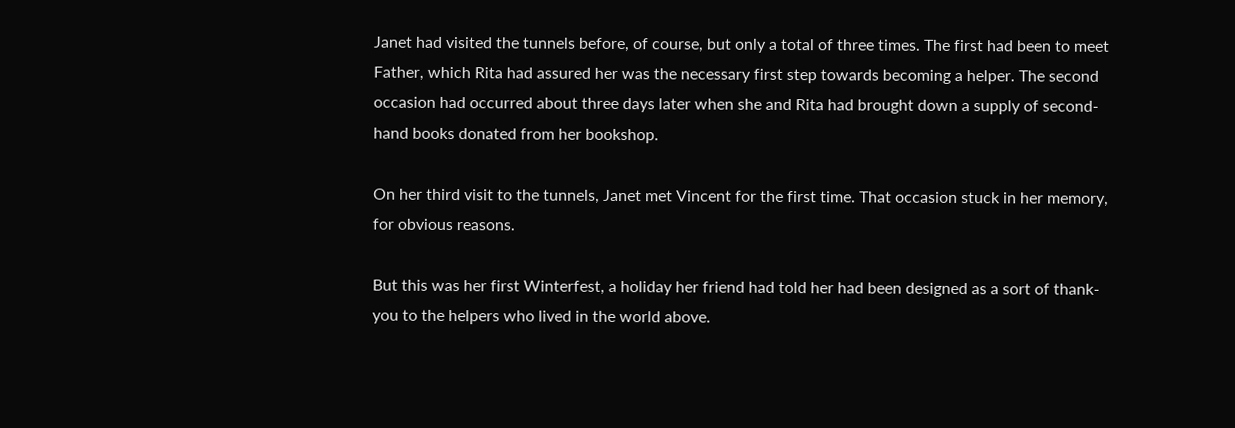Janet had visited the tunnels before, of course, but only a total of three times. The first had been to meet Father, which Rita had assured her was the necessary first step towards becoming a helper. The second occasion had occurred about three days later when she and Rita had brought down a supply of second-hand books donated from her bookshop.

On her third visit to the tunnels, Janet met Vincent for the first time. That occasion stuck in her memory, for obvious reasons.

But this was her first Winterfest, a holiday her friend had told her had been designed as a sort of thank-you to the helpers who lived in the world above.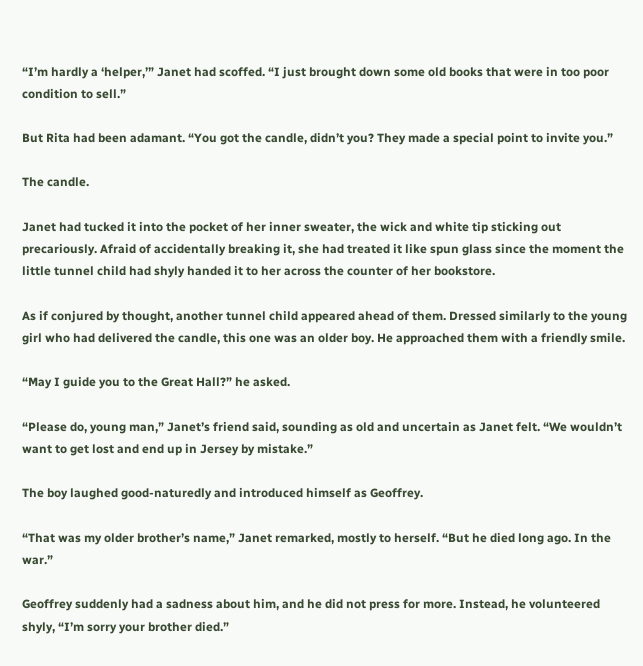“I’m hardly a ‘helper,’” Janet had scoffed. “I just brought down some old books that were in too poor condition to sell.”

But Rita had been adamant. “You got the candle, didn’t you? They made a special point to invite you.”

The candle.

Janet had tucked it into the pocket of her inner sweater, the wick and white tip sticking out precariously. Afraid of accidentally breaking it, she had treated it like spun glass since the moment the little tunnel child had shyly handed it to her across the counter of her bookstore.

As if conjured by thought, another tunnel child appeared ahead of them. Dressed similarly to the young girl who had delivered the candle, this one was an older boy. He approached them with a friendly smile.

“May I guide you to the Great Hall?” he asked.

“Please do, young man,” Janet’s friend said, sounding as old and uncertain as Janet felt. “We wouldn’t want to get lost and end up in Jersey by mistake.”

The boy laughed good-naturedly and introduced himself as Geoffrey.

“That was my older brother’s name,” Janet remarked, mostly to herself. “But he died long ago. In the war.”

Geoffrey suddenly had a sadness about him, and he did not press for more. Instead, he volunteered shyly, “I’m sorry your brother died.”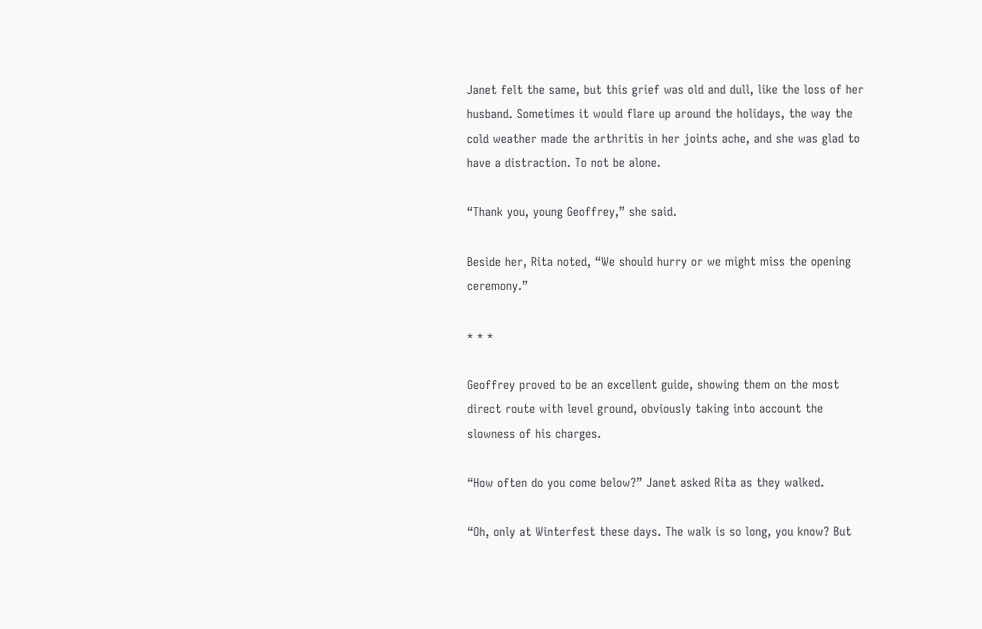Janet felt the same, but this grief was old and dull, like the loss of her husband. Sometimes it would flare up around the holidays, the way the cold weather made the arthritis in her joints ache, and she was glad to have a distraction. To not be alone.

“Thank you, young Geoffrey,” she said.

Beside her, Rita noted, “We should hurry or we might miss the opening ceremony.”

* * *

Geoffrey proved to be an excellent guide, showing them on the most direct route with level ground, obviously taking into account the slowness of his charges.

“How often do you come below?” Janet asked Rita as they walked.

“Oh, only at Winterfest these days. The walk is so long, you know? But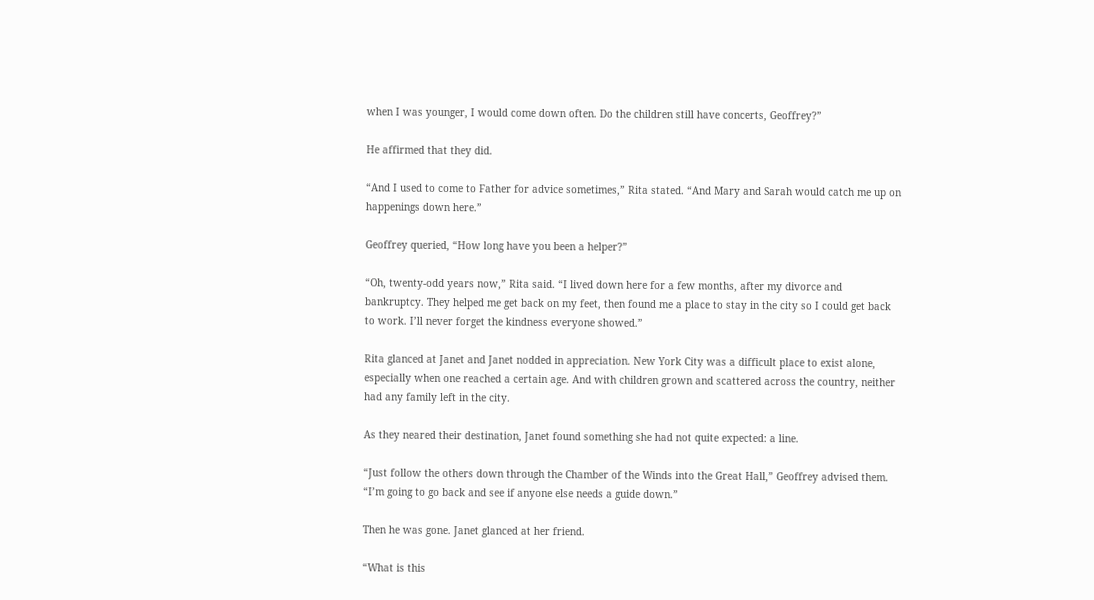when I was younger, I would come down often. Do the children still have concerts, Geoffrey?”

He affirmed that they did.

“And I used to come to Father for advice sometimes,” Rita stated. “And Mary and Sarah would catch me up on happenings down here.”

Geoffrey queried, “How long have you been a helper?”

“Oh, twenty-odd years now,” Rita said. “I lived down here for a few months, after my divorce and bankruptcy. They helped me get back on my feet, then found me a place to stay in the city so I could get back to work. I’ll never forget the kindness everyone showed.”

Rita glanced at Janet and Janet nodded in appreciation. New York City was a difficult place to exist alone, especially when one reached a certain age. And with children grown and scattered across the country, neither had any family left in the city.

As they neared their destination, Janet found something she had not quite expected: a line.

“Just follow the others down through the Chamber of the Winds into the Great Hall,” Geoffrey advised them. “I’m going to go back and see if anyone else needs a guide down.”

Then he was gone. Janet glanced at her friend.

“What is this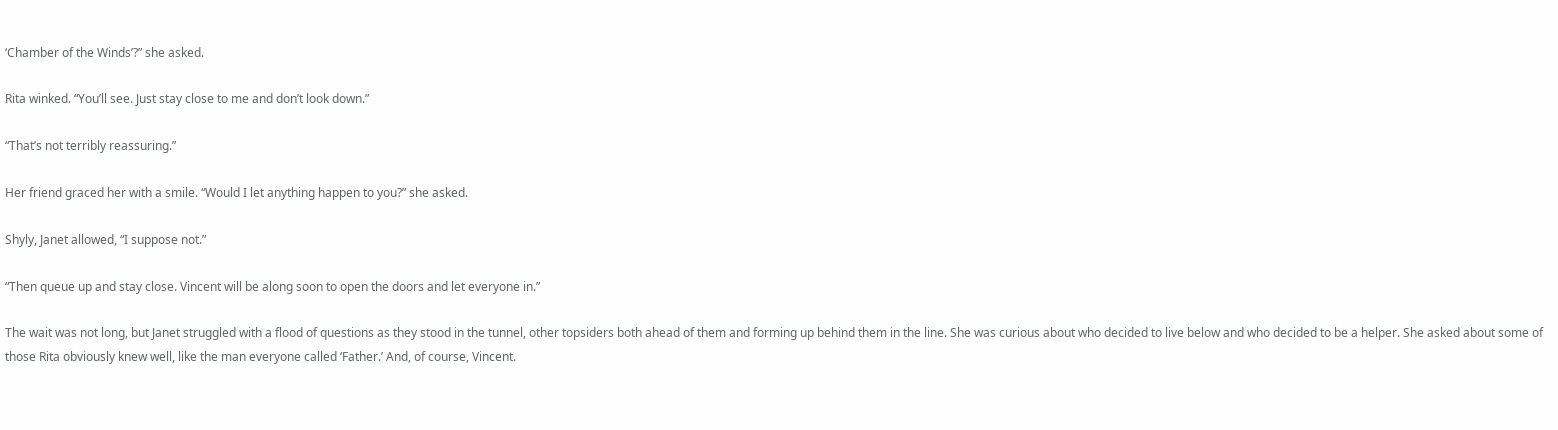‘Chamber of the Winds’?” she asked.

Rita winked. “You’ll see. Just stay close to me and don’t look down.”

“That’s not terribly reassuring.”

Her friend graced her with a smile. “Would I let anything happen to you?” she asked.

Shyly, Janet allowed, “I suppose not.”

“Then queue up and stay close. Vincent will be along soon to open the doors and let everyone in.”

The wait was not long, but Janet struggled with a flood of questions as they stood in the tunnel, other topsiders both ahead of them and forming up behind them in the line. She was curious about who decided to live below and who decided to be a helper. She asked about some of those Rita obviously knew well, like the man everyone called ‘Father.’ And, of course, Vincent.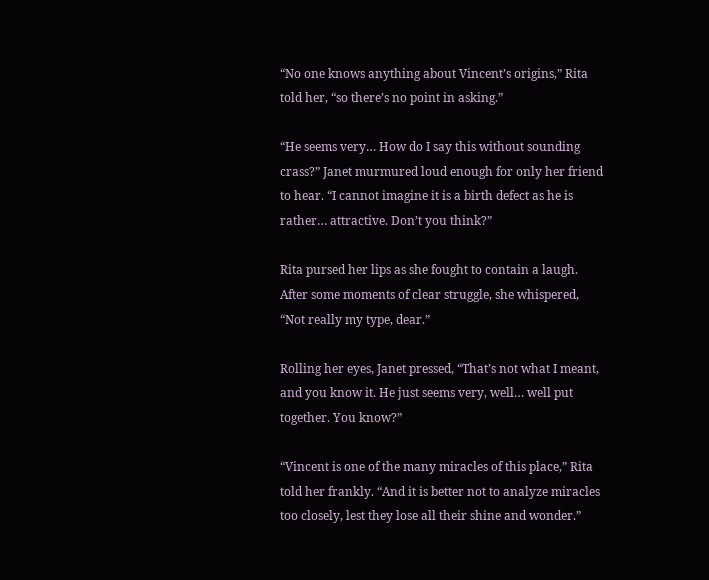“No one knows anything about Vincent’s origins,” Rita told her, “so there’s no point in asking.”

“He seems very… How do I say this without sounding crass?” Janet murmured loud enough for only her friend to hear. “I cannot imagine it is a birth defect as he is rather… attractive. Don’t you think?”

Rita pursed her lips as she fought to contain a laugh. After some moments of clear struggle, she whispered, “Not really my type, dear.”

Rolling her eyes, Janet pressed, “That’s not what I meant, and you know it. He just seems very, well… well put together. You know?”

“Vincent is one of the many miracles of this place,” Rita told her frankly. “And it is better not to analyze miracles too closely, lest they lose all their shine and wonder.”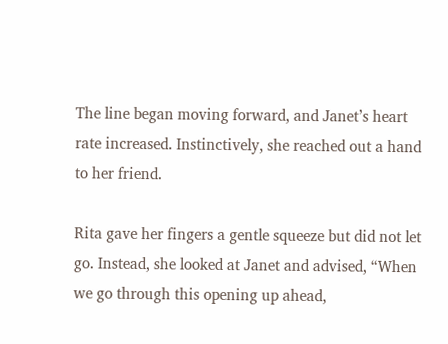The line began moving forward, and Janet’s heart rate increased. Instinctively, she reached out a hand to her friend.

Rita gave her fingers a gentle squeeze but did not let go. Instead, she looked at Janet and advised, “When we go through this opening up ahead,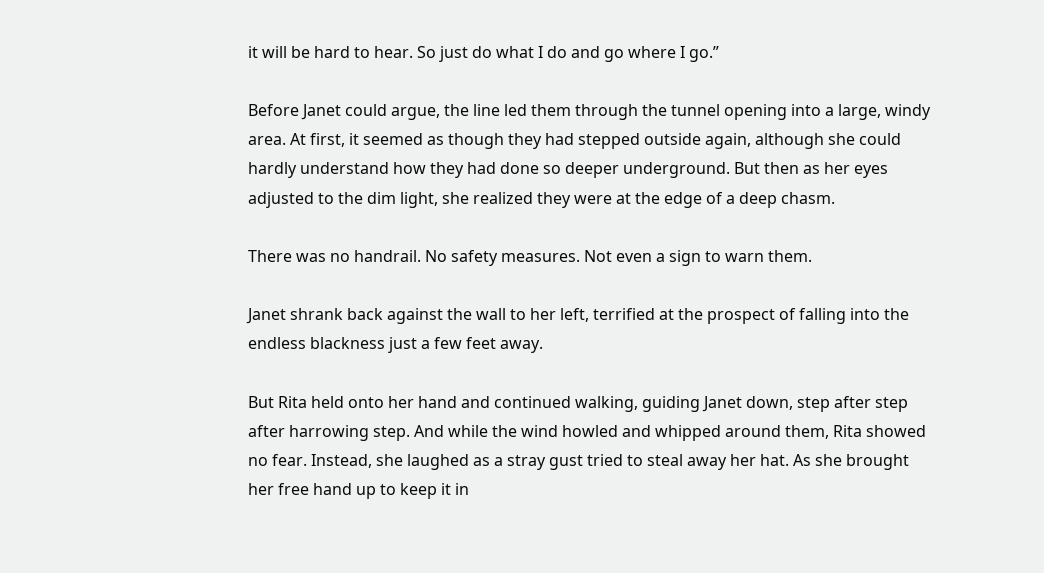it will be hard to hear. So just do what I do and go where I go.”

Before Janet could argue, the line led them through the tunnel opening into a large, windy area. At first, it seemed as though they had stepped outside again, although she could hardly understand how they had done so deeper underground. But then as her eyes adjusted to the dim light, she realized they were at the edge of a deep chasm.

There was no handrail. No safety measures. Not even a sign to warn them.

Janet shrank back against the wall to her left, terrified at the prospect of falling into the endless blackness just a few feet away.

But Rita held onto her hand and continued walking, guiding Janet down, step after step after harrowing step. And while the wind howled and whipped around them, Rita showed no fear. Instead, she laughed as a stray gust tried to steal away her hat. As she brought her free hand up to keep it in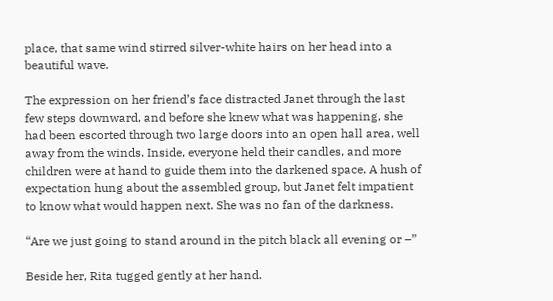place, that same wind stirred silver-white hairs on her head into a beautiful wave.

The expression on her friend’s face distracted Janet through the last few steps downward, and before she knew what was happening, she had been escorted through two large doors into an open hall area, well away from the winds. Inside, everyone held their candles, and more children were at hand to guide them into the darkened space. A hush of expectation hung about the assembled group, but Janet felt impatient to know what would happen next. She was no fan of the darkness.

“Are we just going to stand around in the pitch black all evening or –”

Beside her, Rita tugged gently at her hand.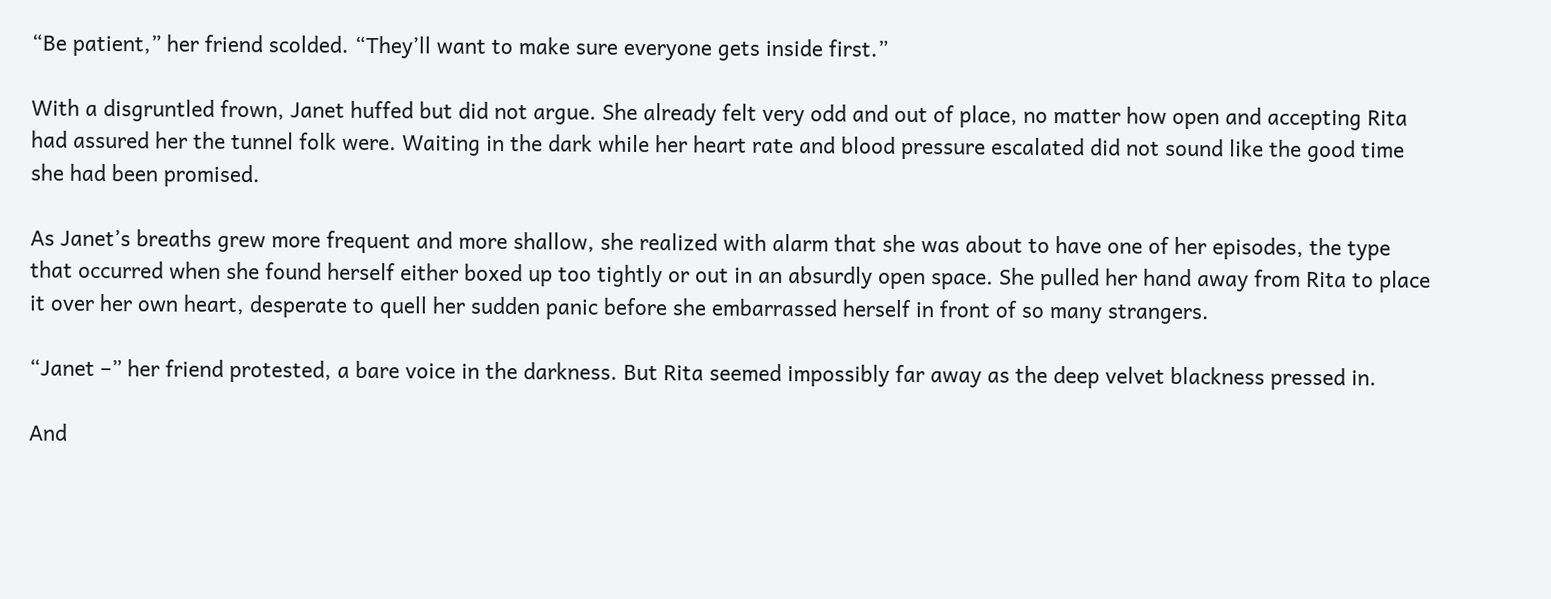“Be patient,” her friend scolded. “They’ll want to make sure everyone gets inside first.”

With a disgruntled frown, Janet huffed but did not argue. She already felt very odd and out of place, no matter how open and accepting Rita had assured her the tunnel folk were. Waiting in the dark while her heart rate and blood pressure escalated did not sound like the good time she had been promised.

As Janet’s breaths grew more frequent and more shallow, she realized with alarm that she was about to have one of her episodes, the type that occurred when she found herself either boxed up too tightly or out in an absurdly open space. She pulled her hand away from Rita to place it over her own heart, desperate to quell her sudden panic before she embarrassed herself in front of so many strangers.

“Janet –” her friend protested, a bare voice in the darkness. But Rita seemed impossibly far away as the deep velvet blackness pressed in.

And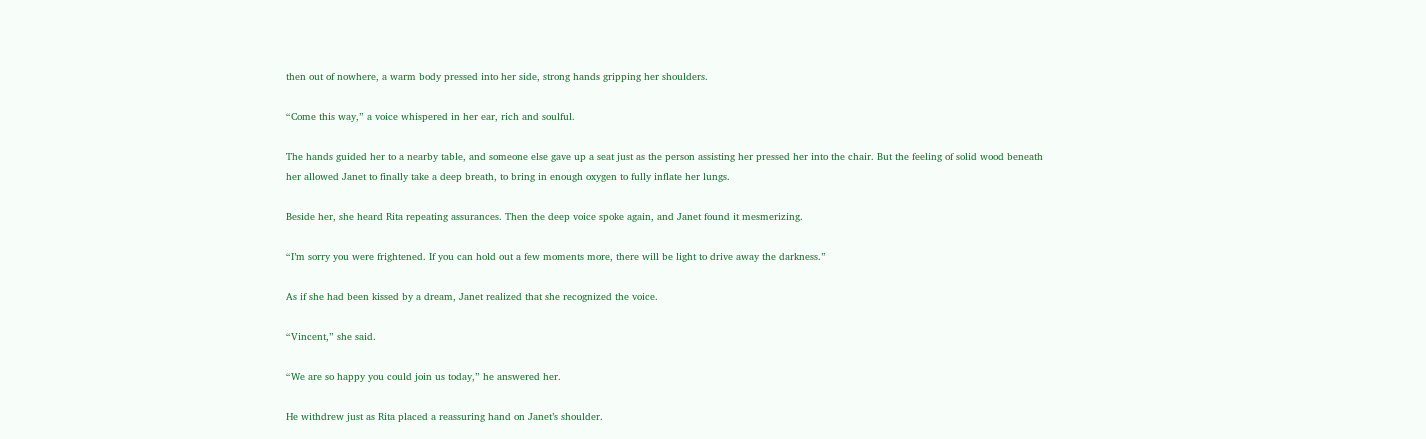then out of nowhere, a warm body pressed into her side, strong hands gripping her shoulders.

“Come this way,” a voice whispered in her ear, rich and soulful.

The hands guided her to a nearby table, and someone else gave up a seat just as the person assisting her pressed her into the chair. But the feeling of solid wood beneath her allowed Janet to finally take a deep breath, to bring in enough oxygen to fully inflate her lungs.

Beside her, she heard Rita repeating assurances. Then the deep voice spoke again, and Janet found it mesmerizing.

“I’m sorry you were frightened. If you can hold out a few moments more, there will be light to drive away the darkness.”

As if she had been kissed by a dream, Janet realized that she recognized the voice.

“Vincent,” she said.

“We are so happy you could join us today,” he answered her.

He withdrew just as Rita placed a reassuring hand on Janet’s shoulder.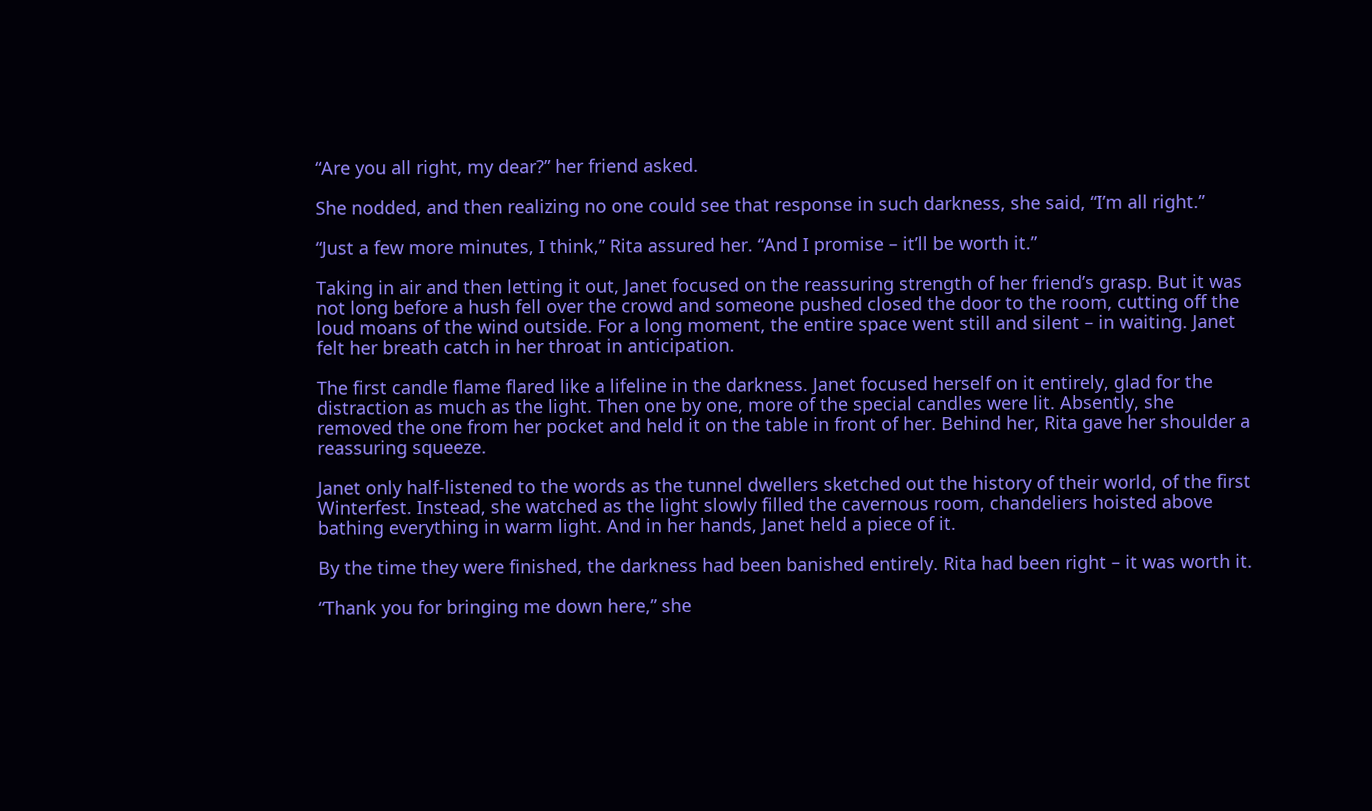“Are you all right, my dear?” her friend asked.

She nodded, and then realizing no one could see that response in such darkness, she said, “I’m all right.”

“Just a few more minutes, I think,” Rita assured her. “And I promise – it’ll be worth it.”

Taking in air and then letting it out, Janet focused on the reassuring strength of her friend’s grasp. But it was not long before a hush fell over the crowd and someone pushed closed the door to the room, cutting off the loud moans of the wind outside. For a long moment, the entire space went still and silent – in waiting. Janet felt her breath catch in her throat in anticipation.

The first candle flame flared like a lifeline in the darkness. Janet focused herself on it entirely, glad for the distraction as much as the light. Then one by one, more of the special candles were lit. Absently, she removed the one from her pocket and held it on the table in front of her. Behind her, Rita gave her shoulder a reassuring squeeze.

Janet only half-listened to the words as the tunnel dwellers sketched out the history of their world, of the first Winterfest. Instead, she watched as the light slowly filled the cavernous room, chandeliers hoisted above bathing everything in warm light. And in her hands, Janet held a piece of it.

By the time they were finished, the darkness had been banished entirely. Rita had been right – it was worth it.

“Thank you for bringing me down here,” she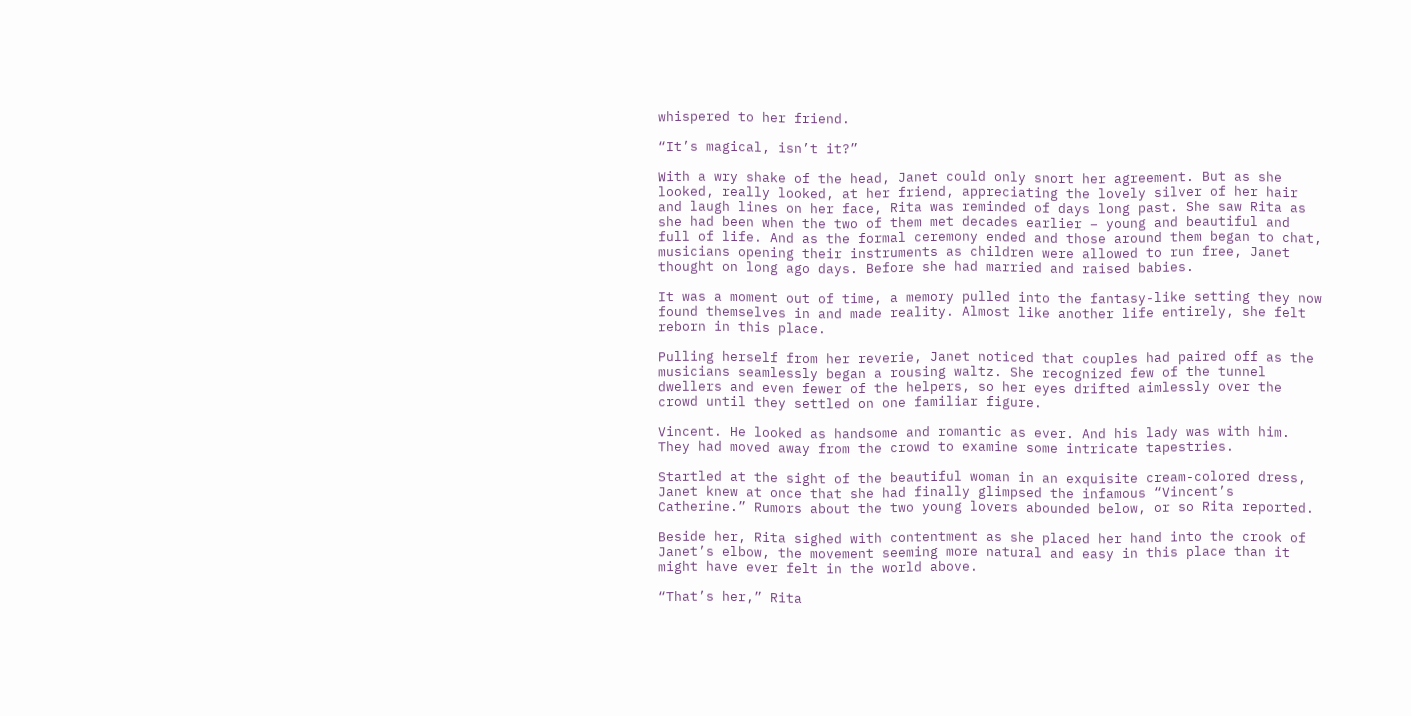whispered to her friend.

“It’s magical, isn’t it?”

With a wry shake of the head, Janet could only snort her agreement. But as she looked, really looked, at her friend, appreciating the lovely silver of her hair and laugh lines on her face, Rita was reminded of days long past. She saw Rita as she had been when the two of them met decades earlier – young and beautiful and full of life. And as the formal ceremony ended and those around them began to chat, musicians opening their instruments as children were allowed to run free, Janet thought on long ago days. Before she had married and raised babies.

It was a moment out of time, a memory pulled into the fantasy-like setting they now found themselves in and made reality. Almost like another life entirely, she felt reborn in this place.

Pulling herself from her reverie, Janet noticed that couples had paired off as the musicians seamlessly began a rousing waltz. She recognized few of the tunnel dwellers and even fewer of the helpers, so her eyes drifted aimlessly over the crowd until they settled on one familiar figure.

Vincent. He looked as handsome and romantic as ever. And his lady was with him. They had moved away from the crowd to examine some intricate tapestries.

Startled at the sight of the beautiful woman in an exquisite cream-colored dress, Janet knew at once that she had finally glimpsed the infamous “Vincent’s Catherine.” Rumors about the two young lovers abounded below, or so Rita reported.

Beside her, Rita sighed with contentment as she placed her hand into the crook of Janet’s elbow, the movement seeming more natural and easy in this place than it might have ever felt in the world above.

“That’s her,” Rita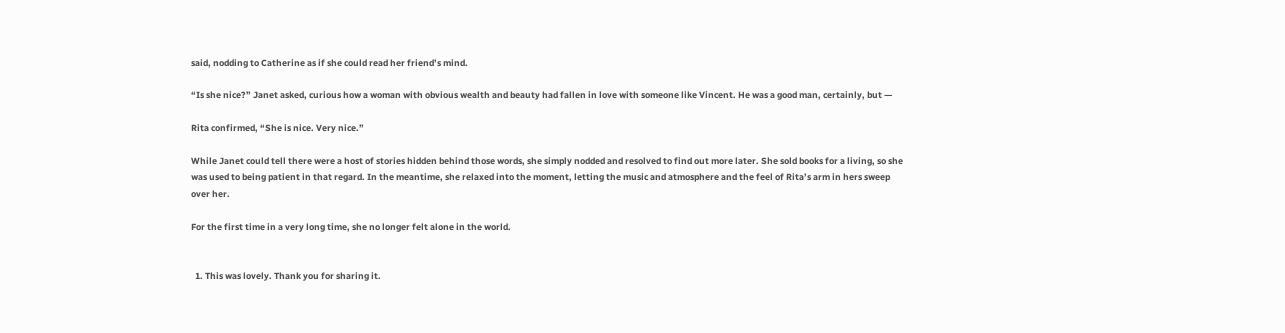said, nodding to Catherine as if she could read her friend’s mind.

“Is she nice?” Janet asked, curious how a woman with obvious wealth and beauty had fallen in love with someone like Vincent. He was a good man, certainly, but —

Rita confirmed, “She is nice. Very nice.”

While Janet could tell there were a host of stories hidden behind those words, she simply nodded and resolved to find out more later. She sold books for a living, so she was used to being patient in that regard. In the meantime, she relaxed into the moment, letting the music and atmosphere and the feel of Rita’s arm in hers sweep over her.

For the first time in a very long time, she no longer felt alone in the world.


  1. This was lovely. Thank you for sharing it.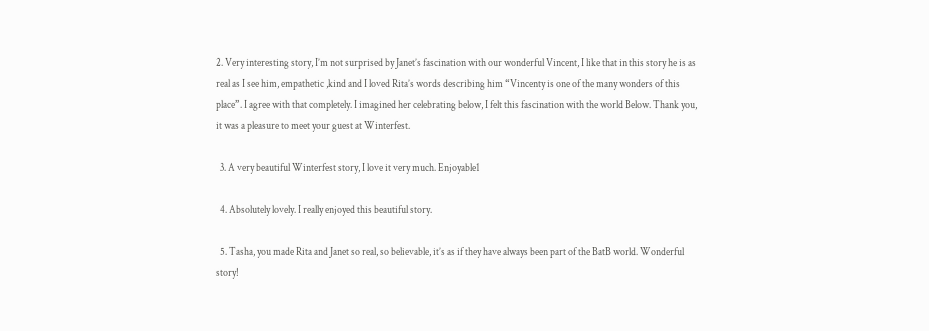2. Very interesting story, I’m not surprised by Janet’s fascination with our wonderful Vincent, I like that in this story he is as real as I see him, empathetic ,kind and I loved Rita’s words describing him “Vincenty is one of the many wonders of this place”. I agree with that completely. I imagined her celebrating below, I felt this fascination with the world Below. Thank you, it was a pleasure to meet your guest at Winterfest.

  3. A very beautiful Winterfest story, I love it very much. Enjoyable1

  4. Absolutely lovely. I really enjoyed this beautiful story.

  5. Tasha, you made Rita and Janet so real, so believable, it’s as if they have always been part of the BatB world. Wonderful story!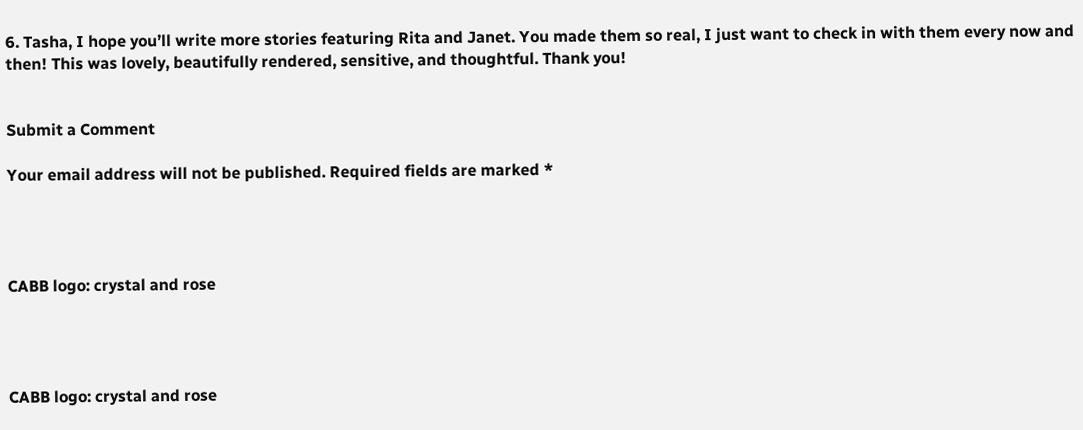6. Tasha, I hope you’ll write more stories featuring Rita and Janet. You made them so real, I just want to check in with them every now and then! This was lovely, beautifully rendered, sensitive, and thoughtful. Thank you!


Submit a Comment

Your email address will not be published. Required fields are marked *




CABB logo: crystal and rose




CABB logo: crystal and rose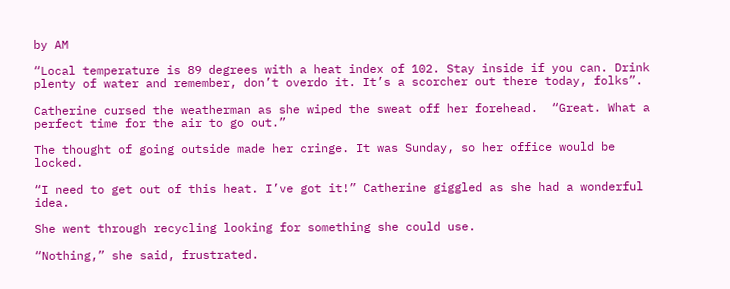by AM

“Local temperature is 89 degrees with a heat index of 102. Stay inside if you can. Drink plenty of water and remember, don’t overdo it. It’s a scorcher out there today, folks”.

Catherine cursed the weatherman as she wiped the sweat off her forehead.  “Great. What a perfect time for the air to go out.”

The thought of going outside made her cringe. It was Sunday, so her office would be locked.

“I need to get out of this heat. I’ve got it!” Catherine giggled as she had a wonderful idea.

She went through recycling looking for something she could use.

“Nothing,” she said, frustrated.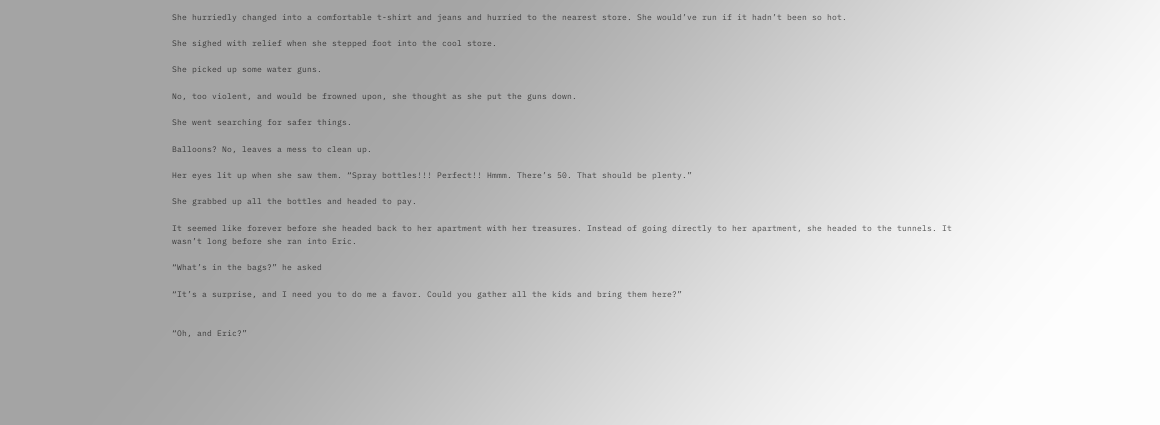She hurriedly changed into a comfortable t-shirt and jeans and hurried to the nearest store. She would’ve run if it hadn’t been so hot.

She sighed with relief when she stepped foot into the cool store.

She picked up some water guns.

No, too violent, and would be frowned upon, she thought as she put the guns down.

She went searching for safer things.

Balloons? No, leaves a mess to clean up.

Her eyes lit up when she saw them. “Spray bottles!!! Perfect!! Hmmm. There’s 50. That should be plenty.”

She grabbed up all the bottles and headed to pay.

It seemed like forever before she headed back to her apartment with her treasures. Instead of going directly to her apartment, she headed to the tunnels. It wasn’t long before she ran into Eric.

“What’s in the bags?” he asked

“It’s a surprise, and I need you to do me a favor. Could you gather all the kids and bring them here?”


“Oh, and Eric?”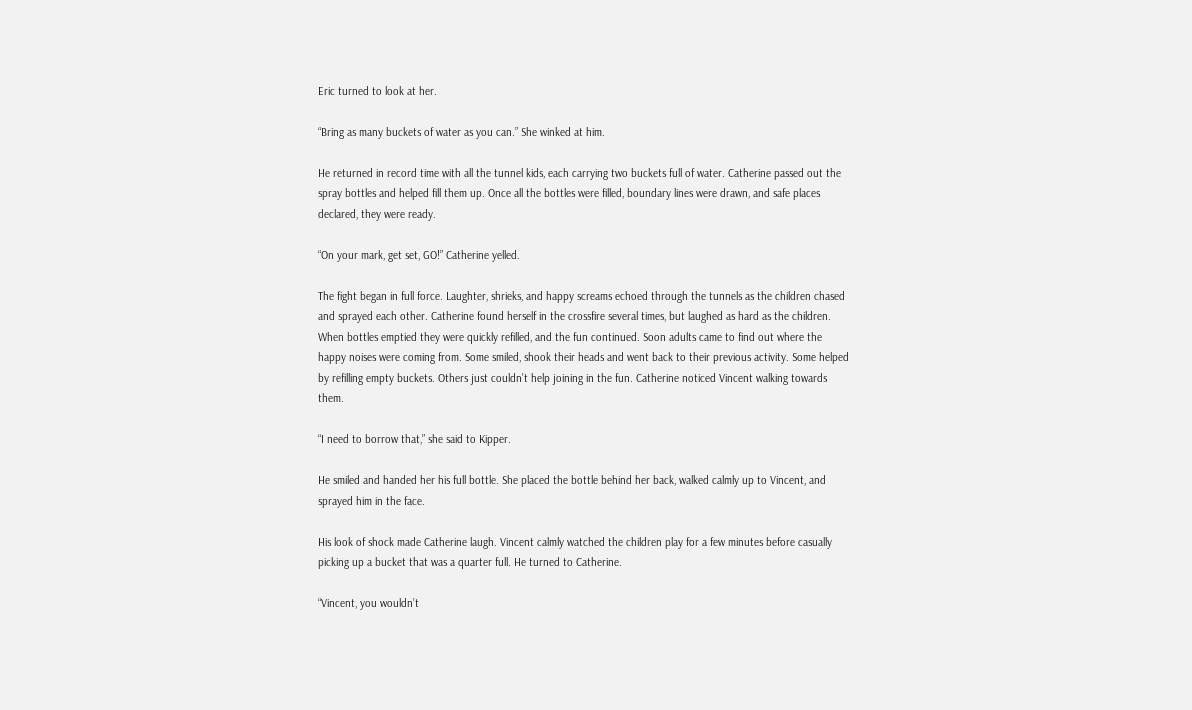Eric turned to look at her.

“Bring as many buckets of water as you can.” She winked at him.

He returned in record time with all the tunnel kids, each carrying two buckets full of water. Catherine passed out the spray bottles and helped fill them up. Once all the bottles were filled, boundary lines were drawn, and safe places declared, they were ready.

“On your mark, get set, GO!” Catherine yelled.

The fight began in full force. Laughter, shrieks, and happy screams echoed through the tunnels as the children chased and sprayed each other. Catherine found herself in the crossfire several times, but laughed as hard as the children. When bottles emptied they were quickly refilled, and the fun continued. Soon adults came to find out where the happy noises were coming from. Some smiled, shook their heads and went back to their previous activity. Some helped by refilling empty buckets. Others just couldn’t help joining in the fun. Catherine noticed Vincent walking towards them.

“I need to borrow that,” she said to Kipper.

He smiled and handed her his full bottle. She placed the bottle behind her back, walked calmly up to Vincent, and sprayed him in the face.

His look of shock made Catherine laugh. Vincent calmly watched the children play for a few minutes before casually picking up a bucket that was a quarter full. He turned to Catherine.

“Vincent, you wouldn’t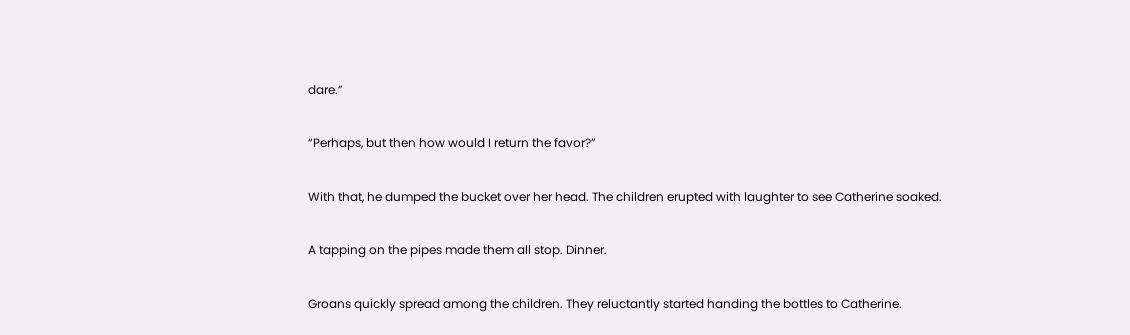dare.”

“Perhaps, but then how would I return the favor?”

With that, he dumped the bucket over her head. The children erupted with laughter to see Catherine soaked.

A tapping on the pipes made them all stop. Dinner.

Groans quickly spread among the children. They reluctantly started handing the bottles to Catherine.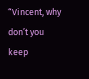“Vincent, why don’t you keep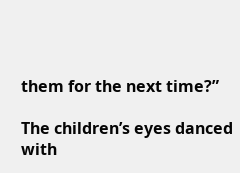them for the next time?”

The children’s eyes danced with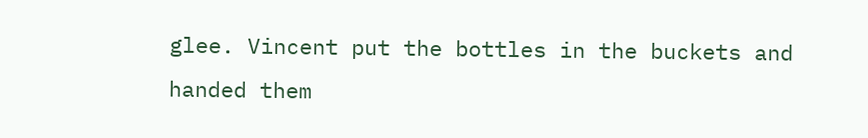glee. Vincent put the bottles in the buckets and handed them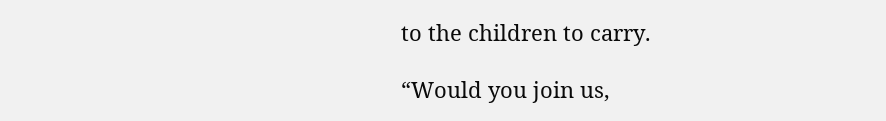to the children to carry.

“Would you join us,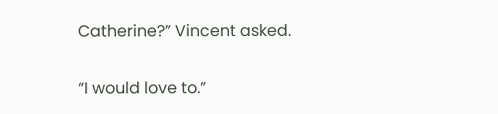Catherine?” Vincent asked.

“I would love to.”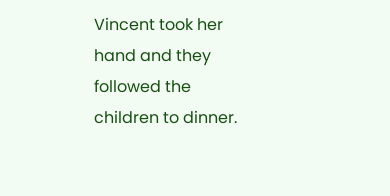Vincent took her hand and they followed the children to dinner.